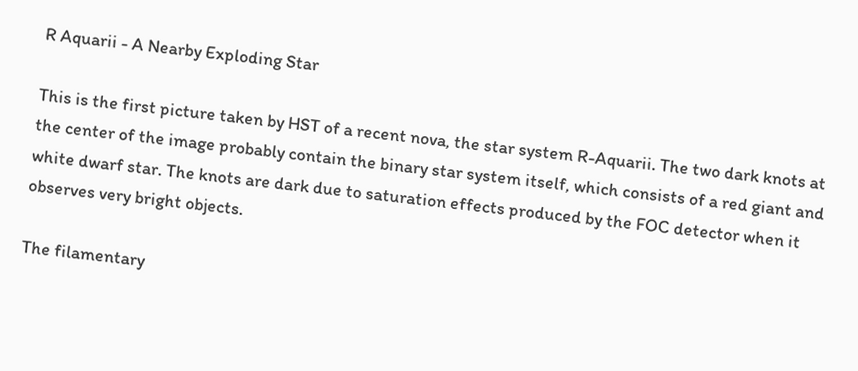R Aquarii - A Nearby Exploding Star

This is the first picture taken by HST of a recent nova, the star system R-Aquarii. The two dark knots at the center of the image probably contain the binary star system itself, which consists of a red giant and white dwarf star. The knots are dark due to saturation effects produced by the FOC detector when it observes very bright objects.

The filamentary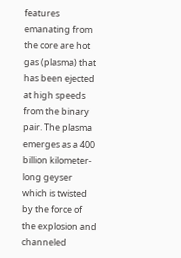features emanating from the core are hot gas (plasma) that has been ejected at high speeds from the binary pair. The plasma emerges as a 400 billion kilometer-long geyser which is twisted by the force of the explosion and channeled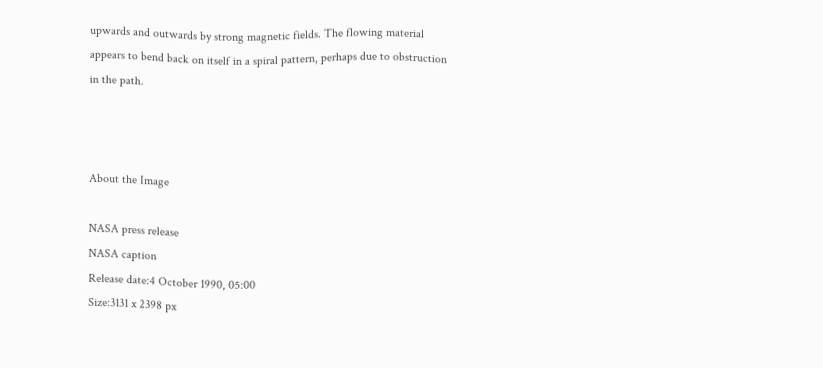upwards and outwards by strong magnetic fields. The flowing material appears to bend back on itself in a spiral pattern, perhaps due to obstruction in the path.



About the Image

NASA press release
NASA caption
Release date:4 October 1990, 05:00
Size:3131 x 2398 px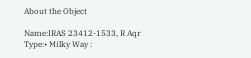About the Object

Name:IRAS 23412-1533, R Aqr
Type:• Milky Way :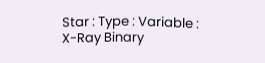Star : Type : Variable : X-Ray Binary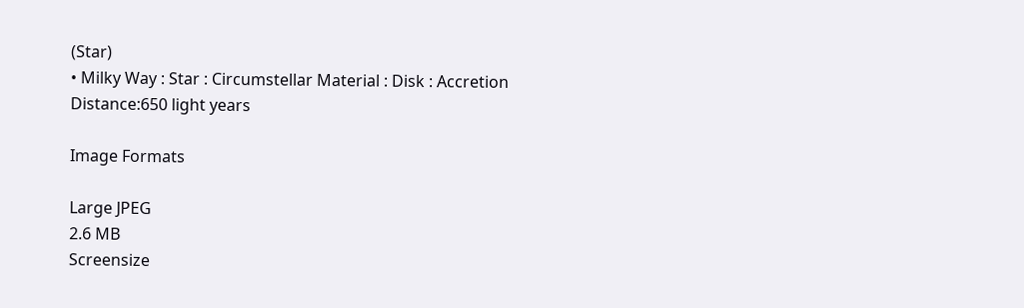(Star)
• Milky Way : Star : Circumstellar Material : Disk : Accretion
Distance:650 light years

Image Formats

Large JPEG
2.6 MB
Screensize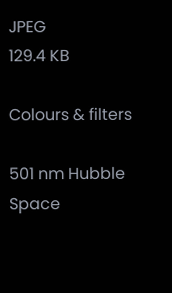JPEG
129.4 KB

Colours & filters

501 nm Hubble Space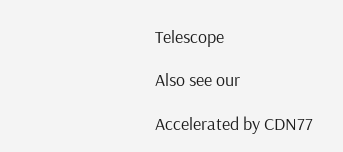Telescope

Also see our

Accelerated by CDN77